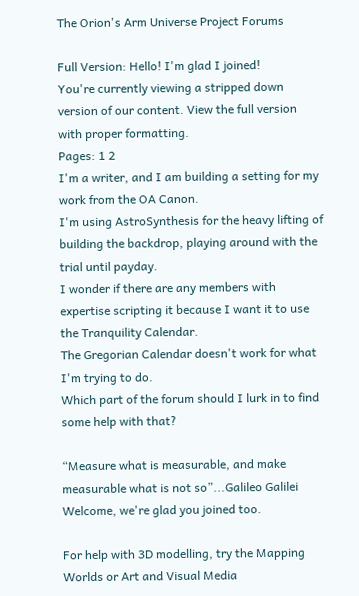The Orion's Arm Universe Project Forums

Full Version: Hello! I'm glad I joined!
You're currently viewing a stripped down version of our content. View the full version with proper formatting.
Pages: 1 2
I'm a writer, and I am building a setting for my work from the OA Canon.
I'm using AstroSynthesis for the heavy lifting of building the backdrop, playing around with the trial until payday.
I wonder if there are any members with expertise scripting it because I want it to use the Tranquility Calendar.
The Gregorian Calendar doesn't work for what I'm trying to do.
Which part of the forum should I lurk in to find some help with that?

“Measure what is measurable, and make measurable what is not so”...Galileo Galilei
Welcome, we're glad you joined too.

For help with 3D modelling, try the Mapping Worlds or Art and Visual Media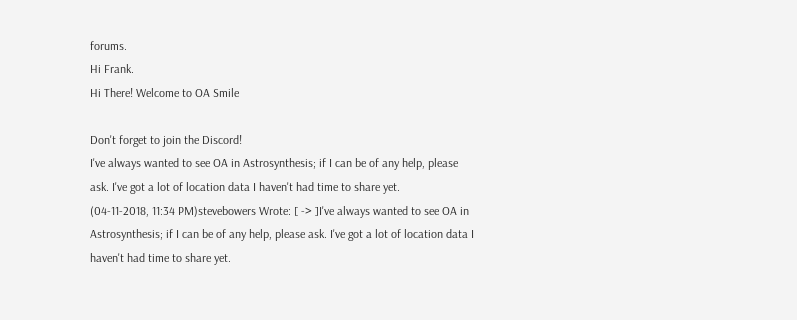forums.
Hi Frank.
Hi There! Welcome to OA Smile

Don't forget to join the Discord!
I've always wanted to see OA in Astrosynthesis; if I can be of any help, please ask. I've got a lot of location data I haven't had time to share yet.
(04-11-2018, 11:34 PM)stevebowers Wrote: [ -> ]I've always wanted to see OA in Astrosynthesis; if I can be of any help, please ask. I've got a lot of location data I haven't had time to share yet.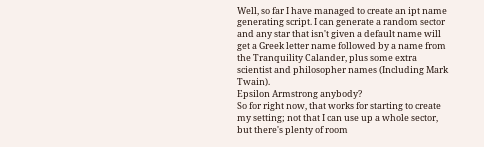Well, so far I have managed to create an ipt name generating script. I can generate a random sector and any star that isn't given a default name will get a Greek letter name followed by a name from the Tranquility Calander, plus some extra scientist and philosopher names (Including Mark Twain).
Epsilon Armstrong anybody?
So for right now, that works for starting to create my setting; not that I can use up a whole sector, but there's plenty of room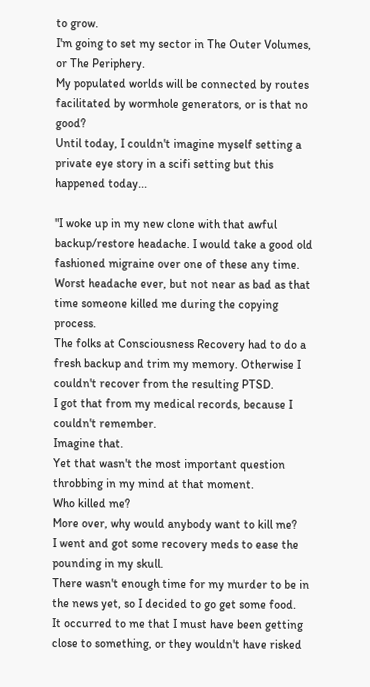to grow.
I'm going to set my sector in The Outer Volumes, or The Periphery.
My populated worlds will be connected by routes facilitated by wormhole generators, or is that no good?
Until today, I couldn't imagine myself setting a private eye story in a scifi setting but this happened today...

"I woke up in my new clone with that awful backup/restore headache. I would take a good old fashioned migraine over one of these any time.
Worst headache ever, but not near as bad as that time someone killed me during the copying process.
The folks at Consciousness Recovery had to do a fresh backup and trim my memory. Otherwise I couldn't recover from the resulting PTSD.
I got that from my medical records, because I couldn't remember.
Imagine that.
Yet that wasn't the most important question throbbing in my mind at that moment.
Who killed me?
More over, why would anybody want to kill me?
I went and got some recovery meds to ease the pounding in my skull.
There wasn't enough time for my murder to be in the news yet, so I decided to go get some food.
It occurred to me that I must have been getting close to something, or they wouldn't have risked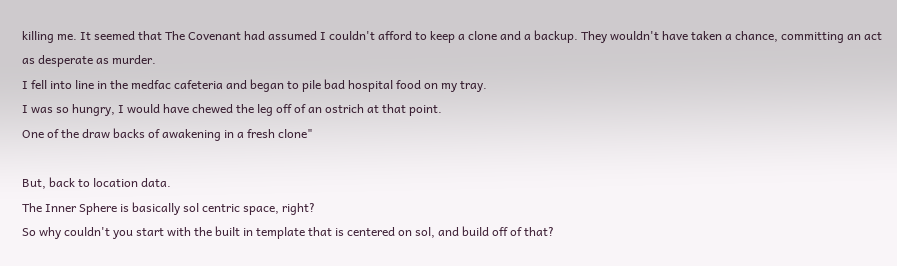killing me. It seemed that The Covenant had assumed I couldn't afford to keep a clone and a backup. They wouldn't have taken a chance, committing an act as desperate as murder.
I fell into line in the medfac cafeteria and began to pile bad hospital food on my tray.
I was so hungry, I would have chewed the leg off of an ostrich at that point.
One of the draw backs of awakening in a fresh clone"

But, back to location data.
The Inner Sphere is basically sol centric space, right?
So why couldn't you start with the built in template that is centered on sol, and build off of that?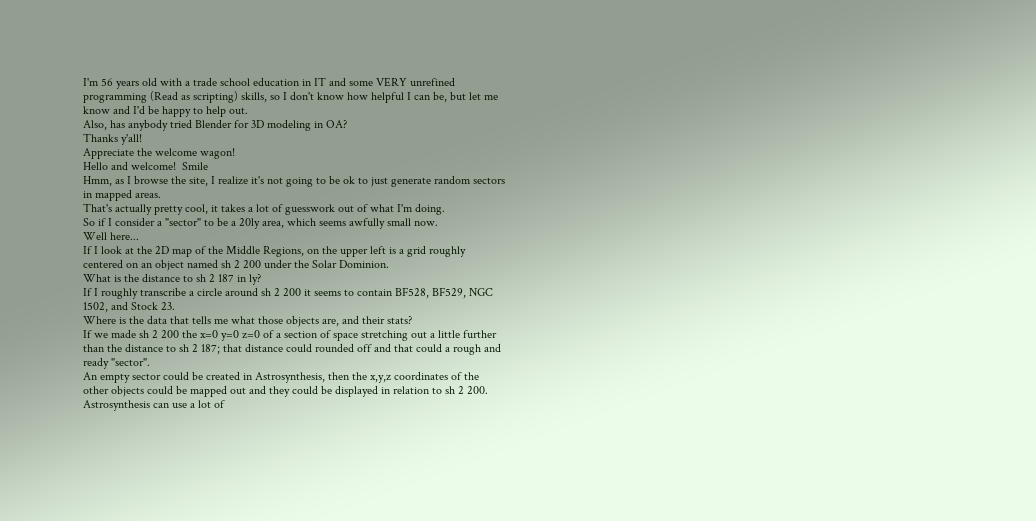I'm 56 years old with a trade school education in IT and some VERY unrefined programming (Read as scripting) skills, so I don't know how helpful I can be, but let me know and I'd be happy to help out.
Also, has anybody tried Blender for 3D modeling in OA?
Thanks y'all!
Appreciate the welcome wagon!
Hello and welcome!  Smile
Hmm, as I browse the site, I realize it's not going to be ok to just generate random sectors in mapped areas.
That's actually pretty cool, it takes a lot of guesswork out of what I'm doing.
So if I consider a "sector" to be a 20ly area, which seems awfully small now.
Well here...
If I look at the 2D map of the Middle Regions, on the upper left is a grid roughly centered on an object named sh 2 200 under the Solar Dominion.
What is the distance to sh 2 187 in ly?
If I roughly transcribe a circle around sh 2 200 it seems to contain BF528, BF529, NGC 1502, and Stock 23.
Where is the data that tells me what those objects are, and their stats?
If we made sh 2 200 the x=0 y=0 z=0 of a section of space stretching out a little further than the distance to sh 2 187; that distance could rounded off and that could a rough and ready "sector".
An empty sector could be created in Astrosynthesis, then the x,y,z coordinates of the other objects could be mapped out and they could be displayed in relation to sh 2 200.
Astrosynthesis can use a lot of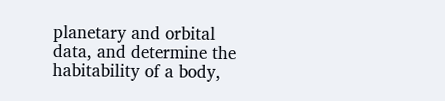planetary and orbital data, and determine the habitability of a body,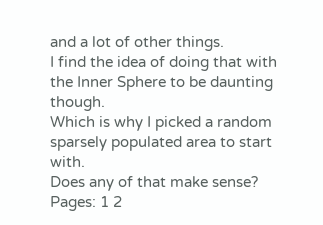and a lot of other things.
I find the idea of doing that with the Inner Sphere to be daunting though.
Which is why I picked a random sparsely populated area to start with.
Does any of that make sense?
Pages: 1 2